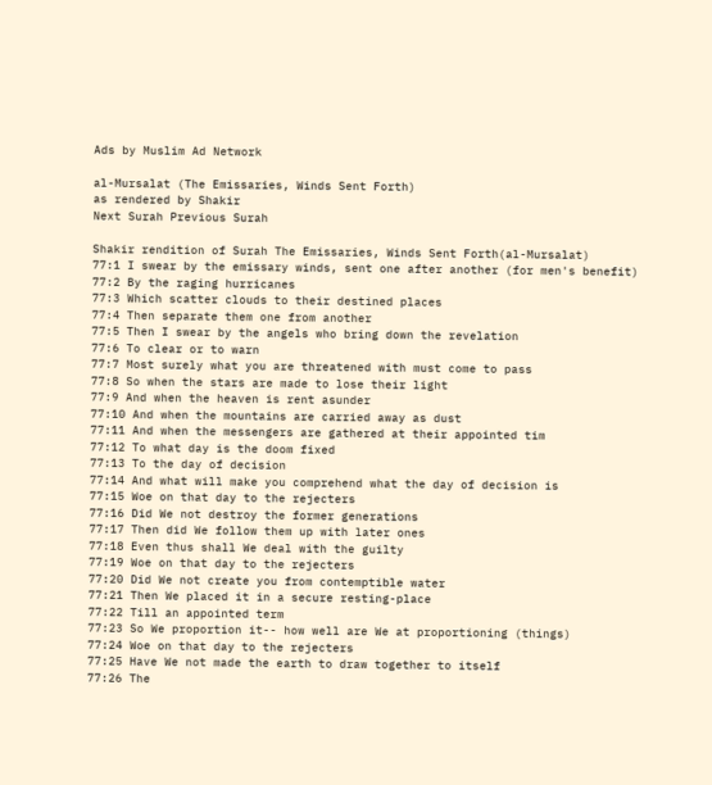Ads by Muslim Ad Network

al-Mursalat (The Emissaries, Winds Sent Forth)
as rendered by Shakir
Next Surah Previous Surah

Shakir rendition of Surah The Emissaries, Winds Sent Forth(al-Mursalat)
77:1 I swear by the emissary winds, sent one after another (for men's benefit)
77:2 By the raging hurricanes
77:3 Which scatter clouds to their destined places
77:4 Then separate them one from another
77:5 Then I swear by the angels who bring down the revelation
77:6 To clear or to warn
77:7 Most surely what you are threatened with must come to pass
77:8 So when the stars are made to lose their light
77:9 And when the heaven is rent asunder
77:10 And when the mountains are carried away as dust
77:11 And when the messengers are gathered at their appointed tim
77:12 To what day is the doom fixed
77:13 To the day of decision
77:14 And what will make you comprehend what the day of decision is
77:15 Woe on that day to the rejecters
77:16 Did We not destroy the former generations
77:17 Then did We follow them up with later ones
77:18 Even thus shall We deal with the guilty
77:19 Woe on that day to the rejecters
77:20 Did We not create you from contemptible water
77:21 Then We placed it in a secure resting-place
77:22 Till an appointed term
77:23 So We proportion it-- how well are We at proportioning (things)
77:24 Woe on that day to the rejecters
77:25 Have We not made the earth to draw together to itself
77:26 The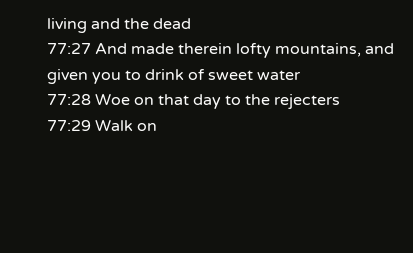living and the dead
77:27 And made therein lofty mountains, and given you to drink of sweet water
77:28 Woe on that day to the rejecters
77:29 Walk on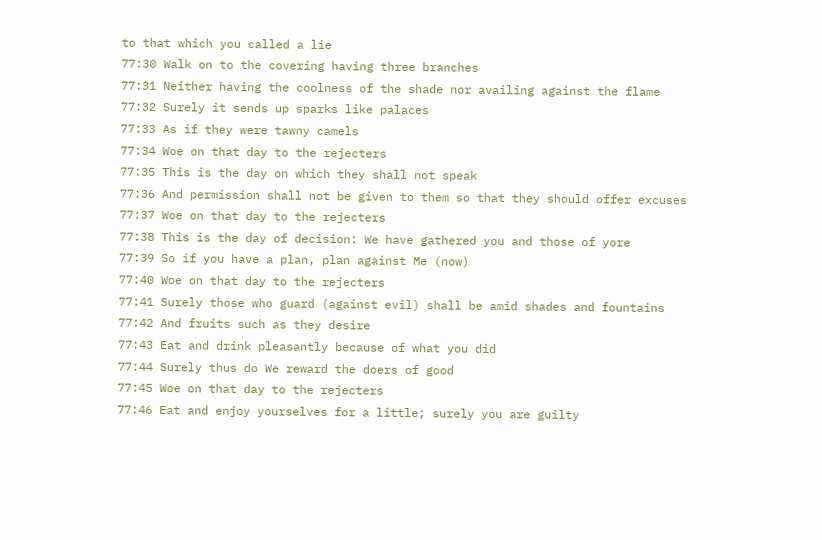to that which you called a lie
77:30 Walk on to the covering having three branches
77:31 Neither having the coolness of the shade nor availing against the flame
77:32 Surely it sends up sparks like palaces
77:33 As if they were tawny camels
77:34 Woe on that day to the rejecters
77:35 This is the day on which they shall not speak
77:36 And permission shall not be given to them so that they should offer excuses
77:37 Woe on that day to the rejecters
77:38 This is the day of decision: We have gathered you and those of yore
77:39 So if you have a plan, plan against Me (now)
77:40 Woe on that day to the rejecters
77:41 Surely those who guard (against evil) shall be amid shades and fountains
77:42 And fruits such as they desire
77:43 Eat and drink pleasantly because of what you did
77:44 Surely thus do We reward the doers of good
77:45 Woe on that day to the rejecters
77:46 Eat and enjoy yourselves for a little; surely you are guilty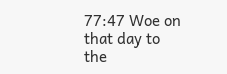77:47 Woe on that day to the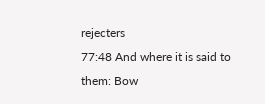rejecters
77:48 And where it is said to them: Bow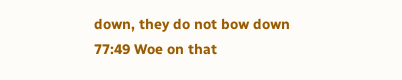down, they do not bow down
77:49 Woe on that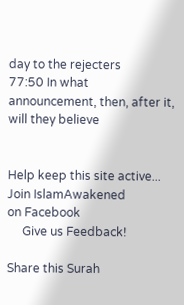day to the rejecters
77:50 In what announcement, then, after it, will they believe


Help keep this site active...
Join IslamAwakened
on Facebook
     Give us Feedback!

Share this Surah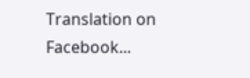Translation on Facebook...